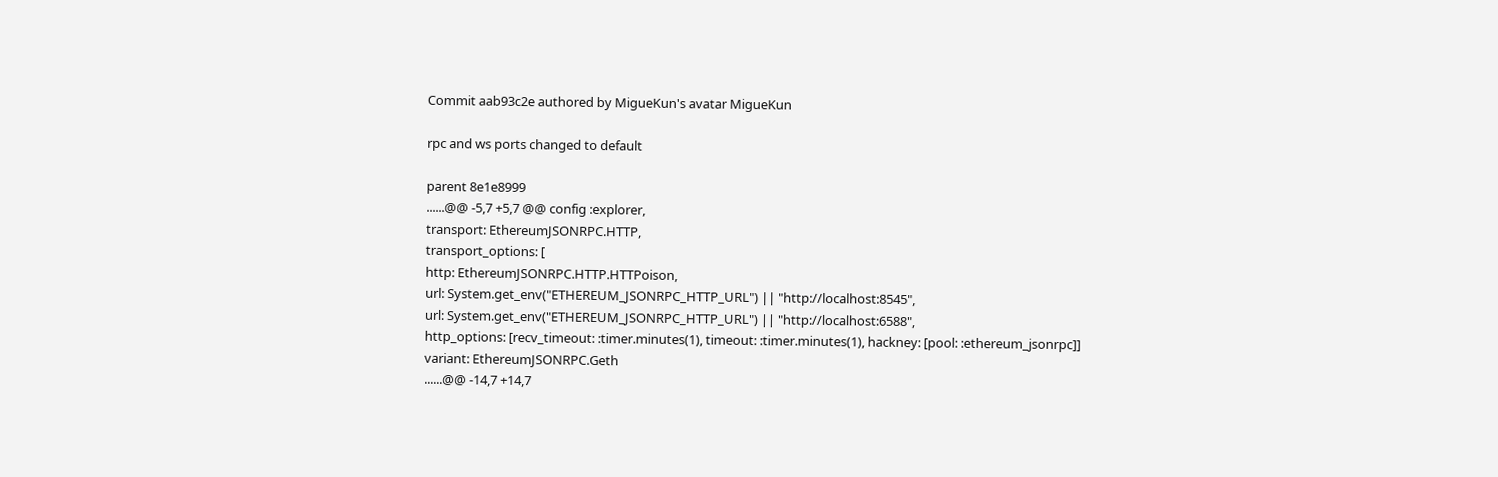Commit aab93c2e authored by MigueKun's avatar MigueKun

rpc and ws ports changed to default

parent 8e1e8999
......@@ -5,7 +5,7 @@ config :explorer,
transport: EthereumJSONRPC.HTTP,
transport_options: [
http: EthereumJSONRPC.HTTP.HTTPoison,
url: System.get_env("ETHEREUM_JSONRPC_HTTP_URL") || "http://localhost:8545",
url: System.get_env("ETHEREUM_JSONRPC_HTTP_URL") || "http://localhost:6588",
http_options: [recv_timeout: :timer.minutes(1), timeout: :timer.minutes(1), hackney: [pool: :ethereum_jsonrpc]]
variant: EthereumJSONRPC.Geth
......@@ -14,7 +14,7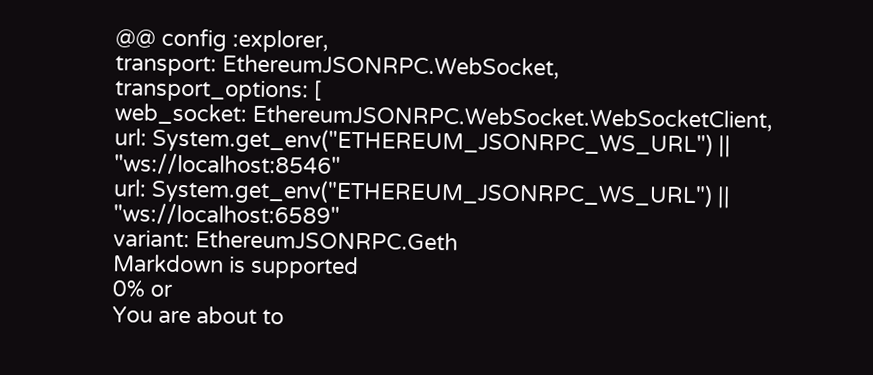@@ config :explorer,
transport: EthereumJSONRPC.WebSocket,
transport_options: [
web_socket: EthereumJSONRPC.WebSocket.WebSocketClient,
url: System.get_env("ETHEREUM_JSONRPC_WS_URL") || "ws://localhost:8546"
url: System.get_env("ETHEREUM_JSONRPC_WS_URL") || "ws://localhost:6589"
variant: EthereumJSONRPC.Geth
Markdown is supported
0% or
You are about to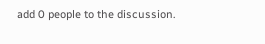add 0 people to the discussion.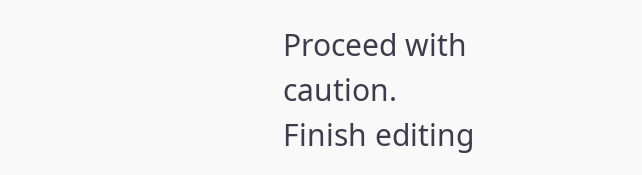Proceed with caution.
Finish editing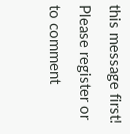this message first!
Please register or to comment